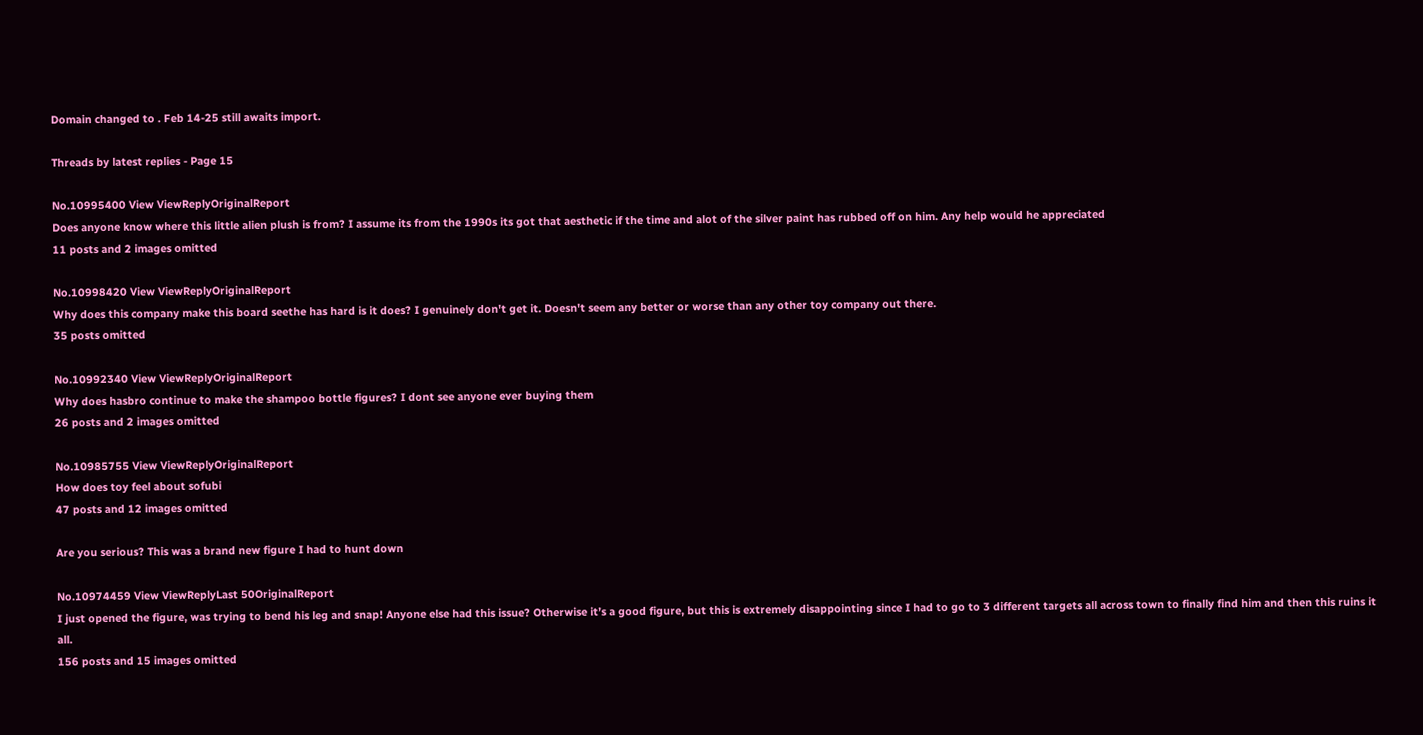Domain changed to . Feb 14-25 still awaits import.

Threads by latest replies - Page 15

No.10995400 View ViewReplyOriginalReport
Does anyone know where this little alien plush is from? I assume its from the 1990s its got that aesthetic if the time and alot of the silver paint has rubbed off on him. Any help would he appreciated
11 posts and 2 images omitted

No.10998420 View ViewReplyOriginalReport
Why does this company make this board seethe has hard is it does? I genuinely don't get it. Doesn't seem any better or worse than any other toy company out there.
35 posts omitted

No.10992340 View ViewReplyOriginalReport
Why does hasbro continue to make the shampoo bottle figures? I dont see anyone ever buying them
26 posts and 2 images omitted

No.10985755 View ViewReplyOriginalReport
How does toy feel about sofubi
47 posts and 12 images omitted

Are you serious? This was a brand new figure I had to hunt down

No.10974459 View ViewReplyLast 50OriginalReport
I just opened the figure, was trying to bend his leg and snap! Anyone else had this issue? Otherwise it’s a good figure, but this is extremely disappointing since I had to go to 3 different targets all across town to finally find him and then this ruins it all.
156 posts and 15 images omitted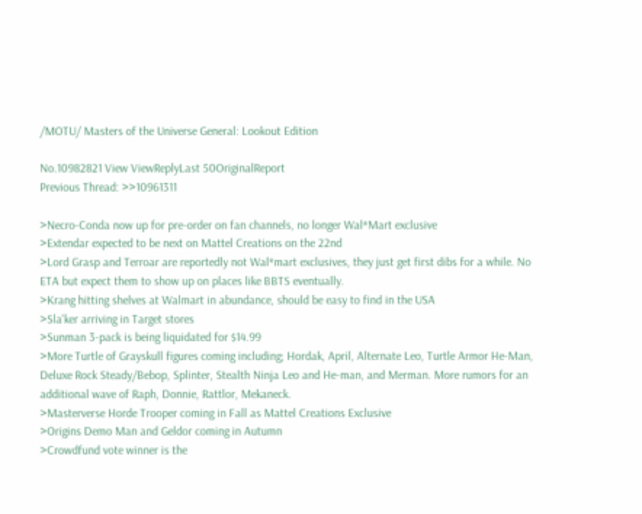/MOTU/ Masters of the Universe General: Lookout Edition

No.10982821 View ViewReplyLast 50OriginalReport
Previous Thread: >>10961311

>Necro-Conda now up for pre-order on fan channels, no longer Wal*Mart exclusive
>Extendar expected to be next on Mattel Creations on the 22nd
>Lord Grasp and Terroar are reportedly not Wal*mart exclusives, they just get first dibs for a while. No ETA but expect them to show up on places like BBTS eventually.
>Krang hitting shelves at Walmart in abundance, should be easy to find in the USA
>Sla'ker arriving in Target stores
>Sunman 3-pack is being liquidated for $14.99
>More Turtle of Grayskull figures coming including; Hordak, April, Alternate Leo, Turtle Armor He-Man, Deluxe Rock Steady/Bebop, Splinter, Stealth Ninja Leo and He-man, and Merman. More rumors for an additional wave of Raph, Donnie, Rattlor, Mekaneck.
>Masterverse Horde Trooper coming in Fall as Mattel Creations Exclusive
>Origins Demo Man and Geldor coming in Autumn
>Crowdfund vote winner is the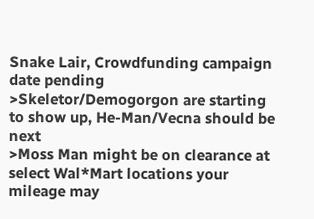Snake Lair, Crowdfunding campaign date pending
>Skeletor/Demogorgon are starting to show up, He-Man/Vecna should be next
>Moss Man might be on clearance at select Wal*Mart locations your mileage may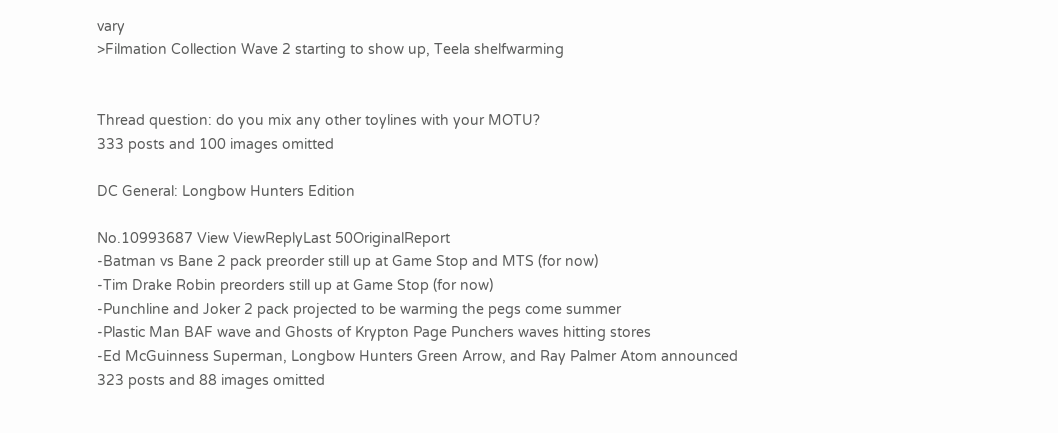vary
>Filmation Collection Wave 2 starting to show up, Teela shelfwarming


Thread question: do you mix any other toylines with your MOTU?
333 posts and 100 images omitted

DC General: Longbow Hunters Edition

No.10993687 View ViewReplyLast 50OriginalReport
-Batman vs Bane 2 pack preorder still up at Game Stop and MTS (for now)
-Tim Drake Robin preorders still up at Game Stop (for now)
-Punchline and Joker 2 pack projected to be warming the pegs come summer
-Plastic Man BAF wave and Ghosts of Krypton Page Punchers waves hitting stores
-Ed McGuinness Superman, Longbow Hunters Green Arrow, and Ray Palmer Atom announced
323 posts and 88 images omitted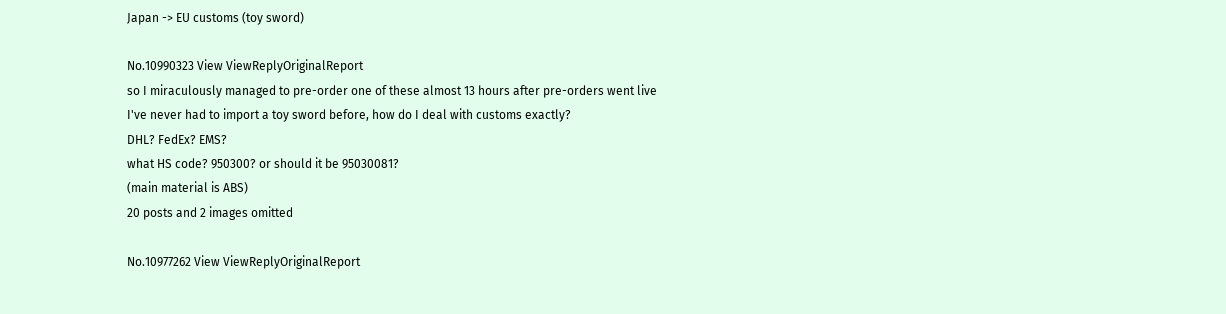Japan -> EU customs (toy sword)

No.10990323 View ViewReplyOriginalReport
so I miraculously managed to pre-order one of these almost 13 hours after pre-orders went live
I've never had to import a toy sword before, how do I deal with customs exactly?
DHL? FedEx? EMS?
what HS code? 950300? or should it be 95030081?
(main material is ABS)
20 posts and 2 images omitted

No.10977262 View ViewReplyOriginalReport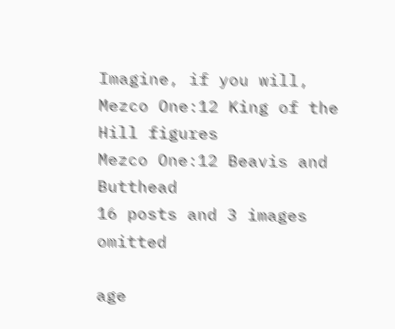Imagine, if you will,
Mezco One:12 King of the Hill figures
Mezco One:12 Beavis and Butthead
16 posts and 3 images omitted

age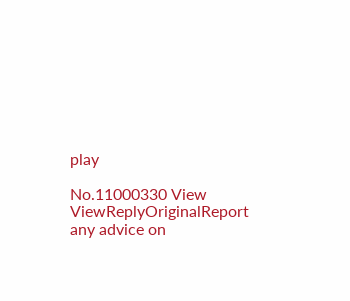play

No.11000330 View ViewReplyOriginalReport
any advice on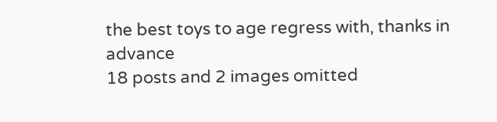the best toys to age regress with, thanks in advance
18 posts and 2 images omitted